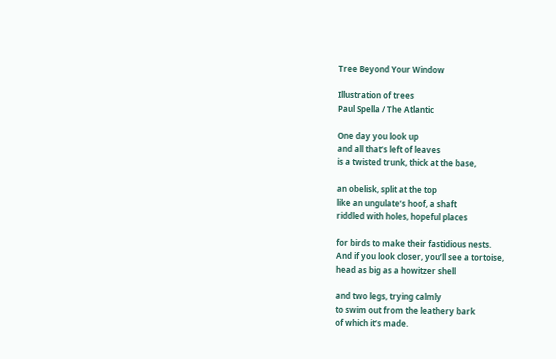Tree Beyond Your Window

Illustration of trees
Paul Spella / The Atlantic

One day you look up
and all that’s left of leaves
is a twisted trunk, thick at the base,

an obelisk, split at the top
like an ungulate’s hoof, a shaft
riddled with holes, hopeful places

for birds to make their fastidious nests.
And if you look closer, you’ll see a tortoise,
head as big as a howitzer shell

and two legs, trying calmly
to swim out from the leathery bark
of which it’s made.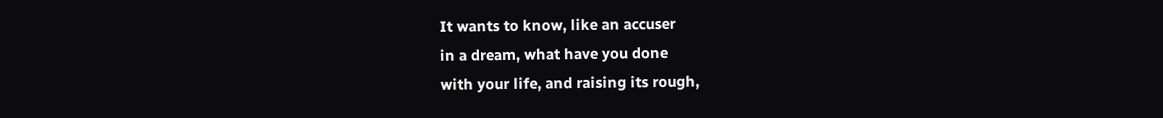It wants to know, like an accuser
in a dream, what have you done
with your life, and raising its rough,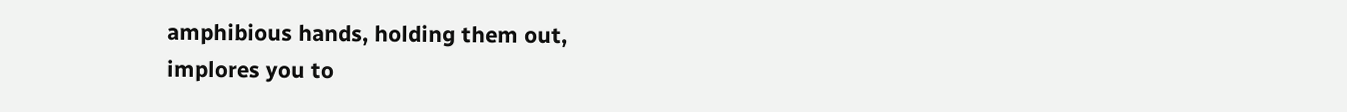amphibious hands, holding them out,
implores you to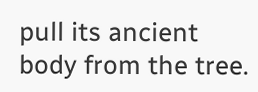pull its ancient
body from the tree.